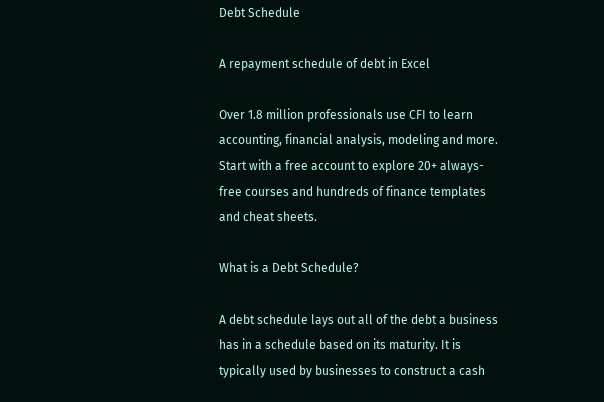Debt Schedule

A repayment schedule of debt in Excel

Over 1.8 million professionals use CFI to learn accounting, financial analysis, modeling and more. Start with a free account to explore 20+ always-free courses and hundreds of finance templates and cheat sheets.

What is a Debt Schedule?

A debt schedule lays out all of the debt a business has in a schedule based on its maturity. It is typically used by businesses to construct a cash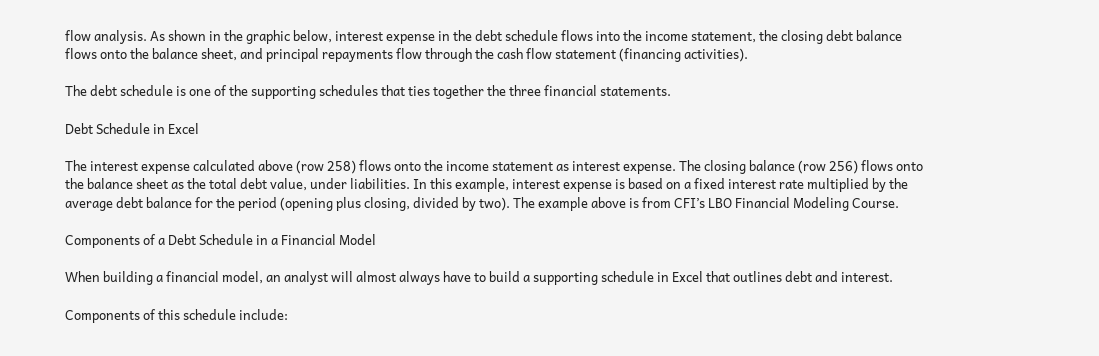flow analysis. As shown in the graphic below, interest expense in the debt schedule flows into the income statement, the closing debt balance flows onto the balance sheet, and principal repayments flow through the cash flow statement (financing activities).

The debt schedule is one of the supporting schedules that ties together the three financial statements.

Debt Schedule in Excel

The interest expense calculated above (row 258) flows onto the income statement as interest expense. The closing balance (row 256) flows onto the balance sheet as the total debt value, under liabilities. In this example, interest expense is based on a fixed interest rate multiplied by the average debt balance for the period (opening plus closing, divided by two). The example above is from CFI’s LBO Financial Modeling Course.

Components of a Debt Schedule in a Financial Model

When building a financial model, an analyst will almost always have to build a supporting schedule in Excel that outlines debt and interest.

Components of this schedule include: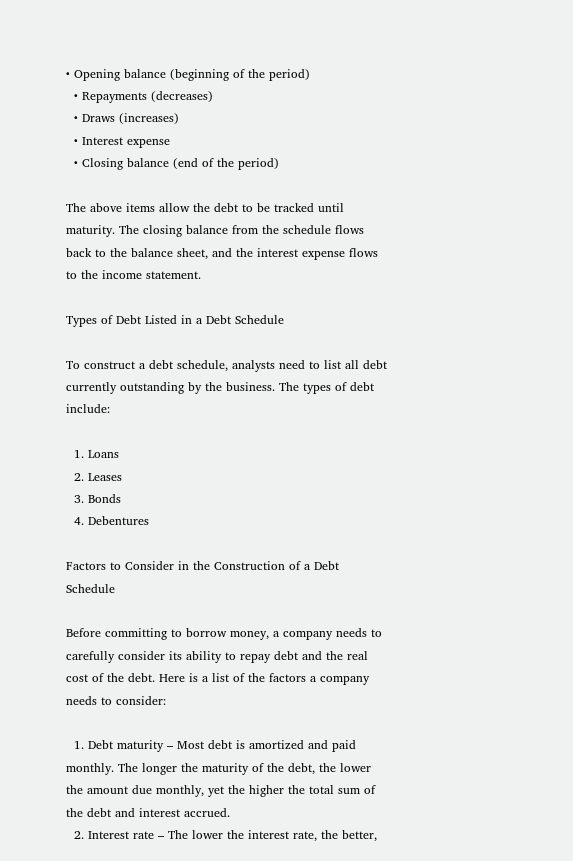• Opening balance (beginning of the period)
  • Repayments (decreases)
  • Draws (increases)
  • Interest expense
  • Closing balance (end of the period)

The above items allow the debt to be tracked until maturity. The closing balance from the schedule flows back to the balance sheet, and the interest expense flows to the income statement.

Types of Debt Listed in a Debt Schedule

To construct a debt schedule, analysts need to list all debt currently outstanding by the business. The types of debt include:

  1. Loans
  2. Leases
  3. Bonds
  4. Debentures

Factors to Consider in the Construction of a Debt Schedule

Before committing to borrow money, a company needs to carefully consider its ability to repay debt and the real cost of the debt. Here is a list of the factors a company needs to consider:

  1. Debt maturity – Most debt is amortized and paid monthly. The longer the maturity of the debt, the lower the amount due monthly, yet the higher the total sum of the debt and interest accrued.
  2. Interest rate – The lower the interest rate, the better,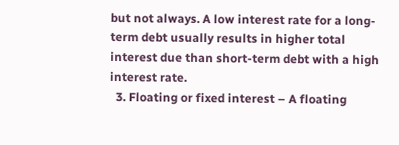but not always. A low interest rate for a long-term debt usually results in higher total interest due than short-term debt with a high interest rate.
  3. Floating or fixed interest – A floating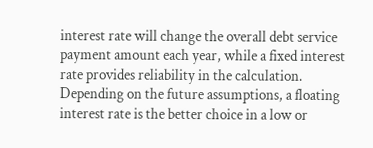interest rate will change the overall debt service payment amount each year, while a fixed interest rate provides reliability in the calculation. Depending on the future assumptions, a floating interest rate is the better choice in a low or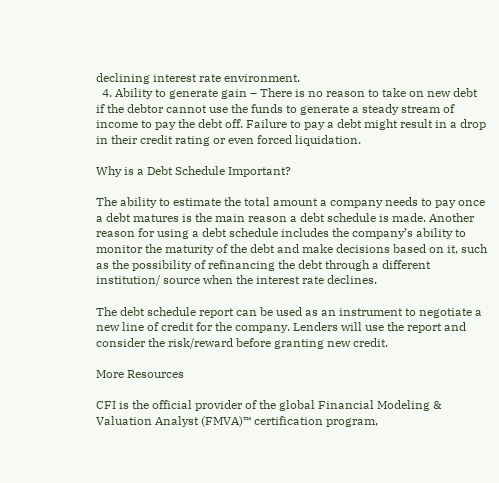declining interest rate environment.
  4. Ability to generate gain – There is no reason to take on new debt if the debtor cannot use the funds to generate a steady stream of income to pay the debt off. Failure to pay a debt might result in a drop in their credit rating or even forced liquidation.

Why is a Debt Schedule Important?

The ability to estimate the total amount a company needs to pay once a debt matures is the main reason a debt schedule is made. Another reason for using a debt schedule includes the company’s ability to monitor the maturity of the debt and make decisions based on it, such as the possibility of refinancing the debt through a different institution/ source when the interest rate declines.

The debt schedule report can be used as an instrument to negotiate a new line of credit for the company. Lenders will use the report and consider the risk/reward before granting new credit.

More Resources

CFI is the official provider of the global Financial Modeling & Valuation Analyst (FMVA)™ certification program,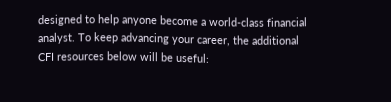designed to help anyone become a world-class financial analyst. To keep advancing your career, the additional CFI resources below will be useful: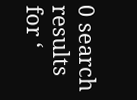0 search results for ‘